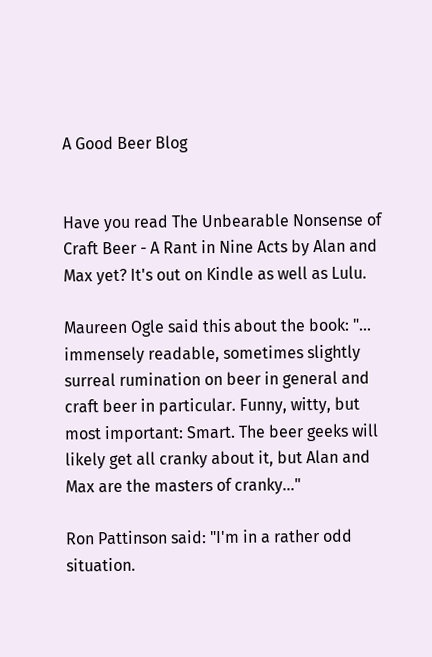A Good Beer Blog


Have you read The Unbearable Nonsense of Craft Beer - A Rant in Nine Acts by Alan and Max yet? It's out on Kindle as well as Lulu.

Maureen Ogle said this about the book: "... immensely readable, sometimes slightly surreal rumination on beer in general and craft beer in particular. Funny, witty, but most important: Smart. The beer geeks will likely get all cranky about it, but Alan and Max are the masters of cranky..."

Ron Pattinson said: "I'm in a rather odd situation.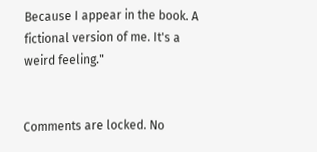Because I appear in the book. A fictional version of me. It's a weird feeling."


Comments are locked. No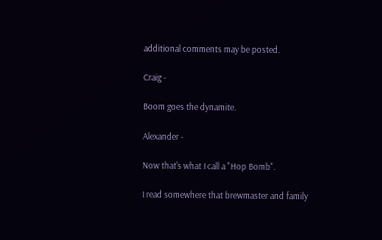additional comments may be posted.

Craig -

Boom goes the dynamite.

Alexander -

Now that's what I call a "Hop Bomb".

I read somewhere that brewmaster and family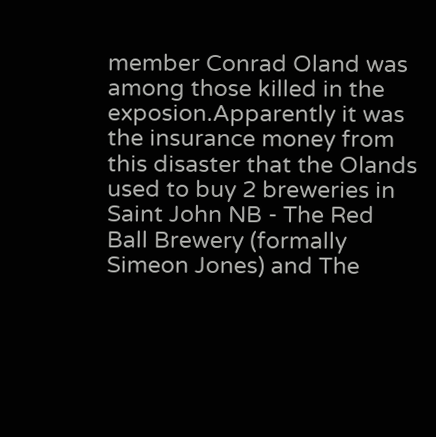member Conrad Oland was among those killed in the exposion.Apparently it was the insurance money from this disaster that the Olands used to buy 2 breweries in Saint John NB - The Red Ball Brewery (formally Simeon Jones) and The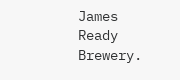James Ready Brewery.